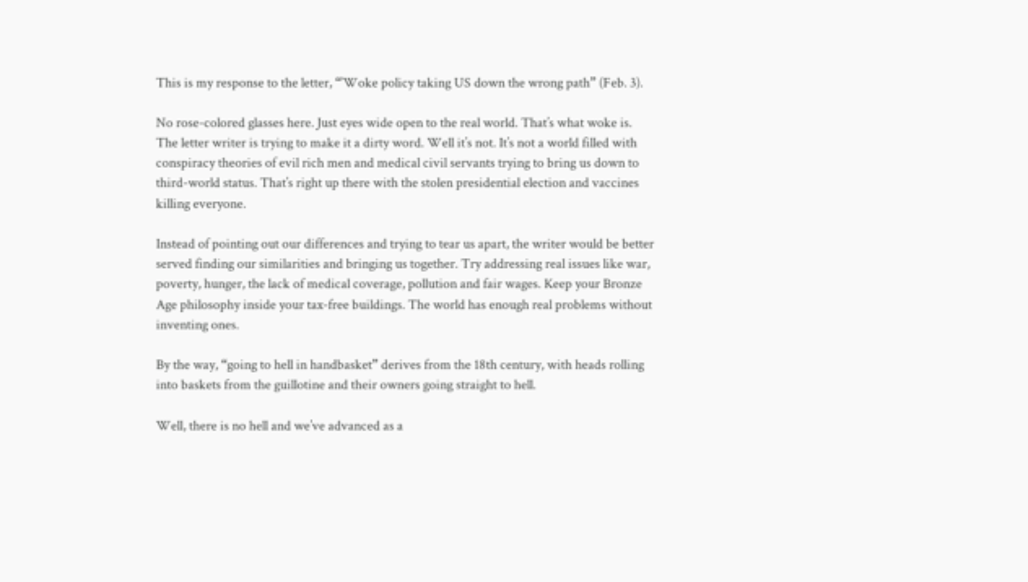This is my response to the letter, “‘Woke policy taking US down the wrong path” (Feb. 3).

No rose-colored glasses here. Just eyes wide open to the real world. That’s what woke is. The letter writer is trying to make it a dirty word. Well it’s not. It’s not a world filled with conspiracy theories of evil rich men and medical civil servants trying to bring us down to third-world status. That’s right up there with the stolen presidential election and vaccines killing everyone.

Instead of pointing out our differences and trying to tear us apart, the writer would be better served finding our similarities and bringing us together. Try addressing real issues like war, poverty, hunger, the lack of medical coverage, pollution and fair wages. Keep your Bronze Age philosophy inside your tax-free buildings. The world has enough real problems without inventing ones.

By the way, “going to hell in handbasket” derives from the 18th century, with heads rolling into baskets from the guillotine and their owners going straight to hell.

Well, there is no hell and we’ve advanced as a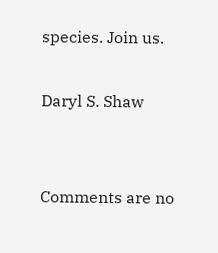species. Join us.

Daryl S. Shaw


Comments are no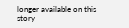longer available on this story